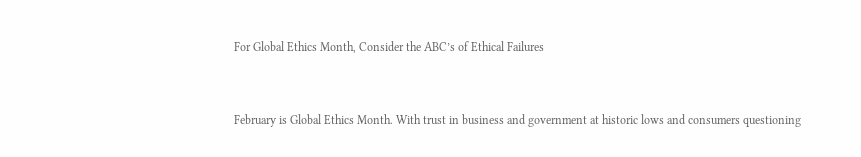For Global Ethics Month, Consider the ABC’s of Ethical Failures


February is Global Ethics Month. With trust in business and government at historic lows and consumers questioning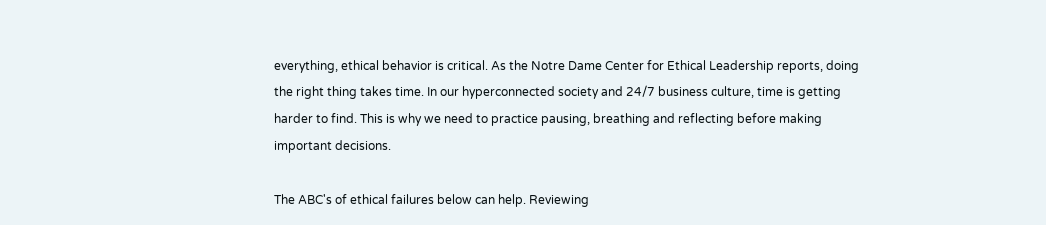everything, ethical behavior is critical. As the Notre Dame Center for Ethical Leadership reports, doing the right thing takes time. In our hyperconnected society and 24/7 business culture, time is getting harder to find. This is why we need to practice pausing, breathing and reflecting before making important decisions.

The ABC's of ethical failures below can help. Reviewing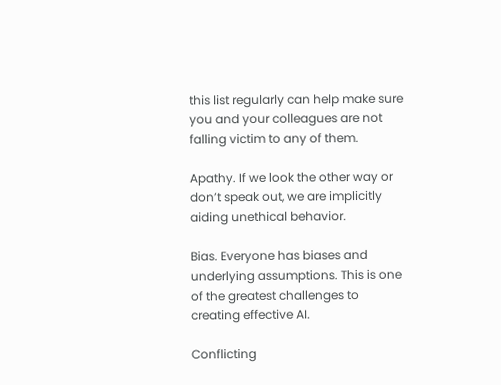this list regularly can help make sure you and your colleagues are not falling victim to any of them.

Apathy. If we look the other way or don’t speak out, we are implicitly aiding unethical behavior.

Bias. Everyone has biases and underlying assumptions. This is one of the greatest challenges to creating effective AI.

Conflicting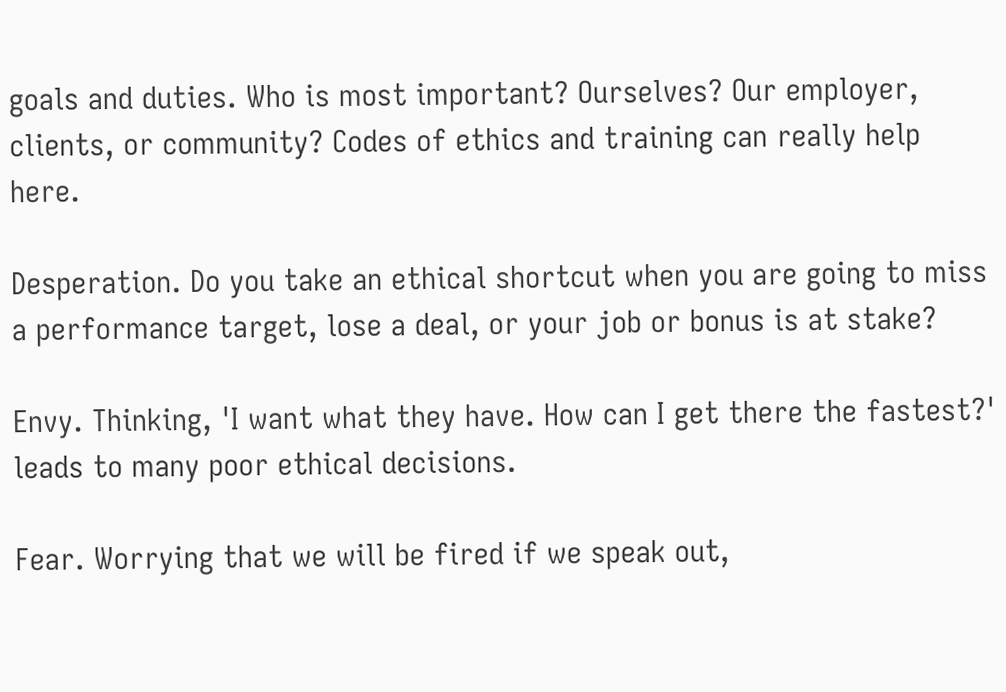goals and duties. Who is most important? Ourselves? Our employer, clients, or community? Codes of ethics and training can really help here.

Desperation. Do you take an ethical shortcut when you are going to miss a performance target, lose a deal, or your job or bonus is at stake?

Envy. Thinking, 'I want what they have. How can I get there the fastest?' leads to many poor ethical decisions.

Fear. Worrying that we will be fired if we speak out,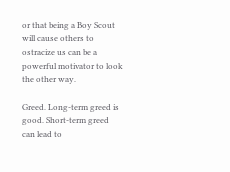or that being a Boy Scout will cause others to ostracize us can be a powerful motivator to look the other way.

Greed. Long-term greed is good. Short-term greed can lead to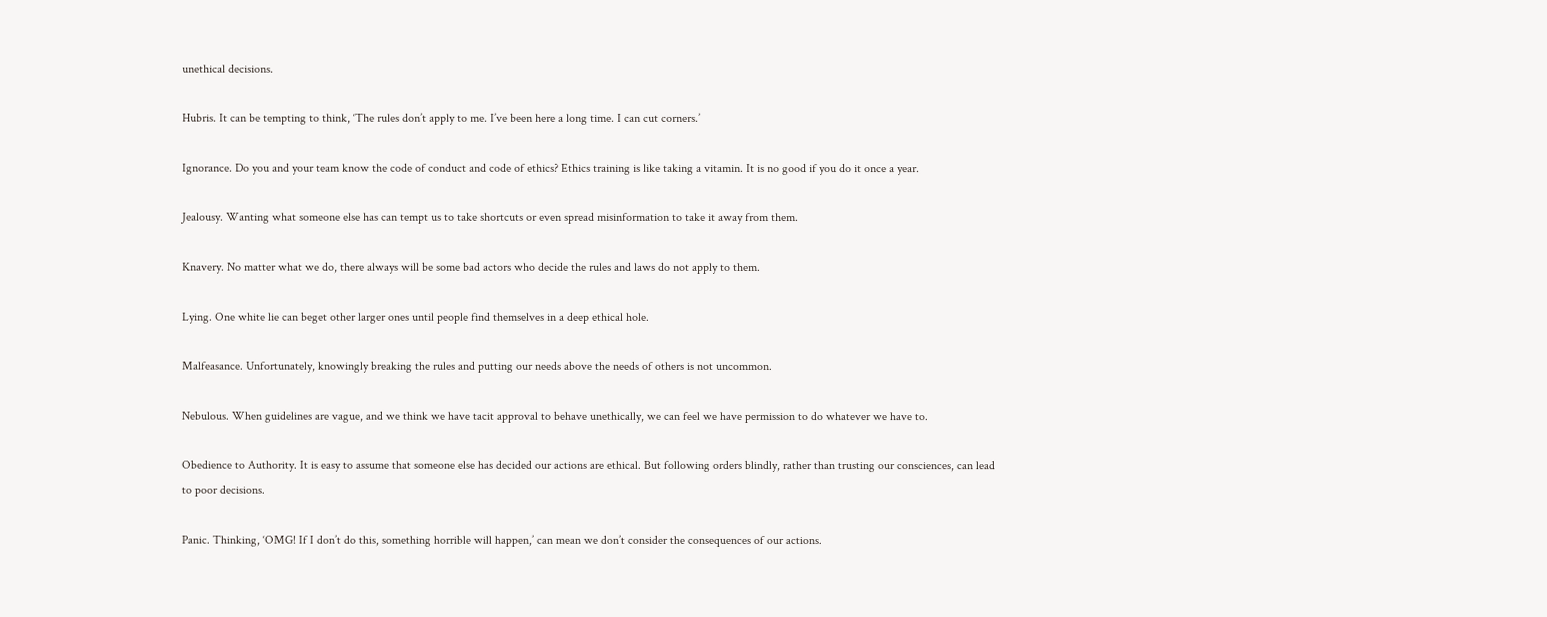unethical decisions.

Hubris. It can be tempting to think, ‘The rules don’t apply to me. I’ve been here a long time. I can cut corners.’

Ignorance. Do you and your team know the code of conduct and code of ethics? Ethics training is like taking a vitamin. It is no good if you do it once a year.

Jealousy. Wanting what someone else has can tempt us to take shortcuts or even spread misinformation to take it away from them.

Knavery. No matter what we do, there always will be some bad actors who decide the rules and laws do not apply to them.

Lying. One white lie can beget other larger ones until people find themselves in a deep ethical hole.

Malfeasance. Unfortunately, knowingly breaking the rules and putting our needs above the needs of others is not uncommon.

Nebulous. When guidelines are vague, and we think we have tacit approval to behave unethically, we can feel we have permission to do whatever we have to.

Obedience to Authority. It is easy to assume that someone else has decided our actions are ethical. But following orders blindly, rather than trusting our consciences, can lead to poor decisions.

Panic. Thinking, ‘OMG! If I don’t do this, something horrible will happen,’ can mean we don’t consider the consequences of our actions.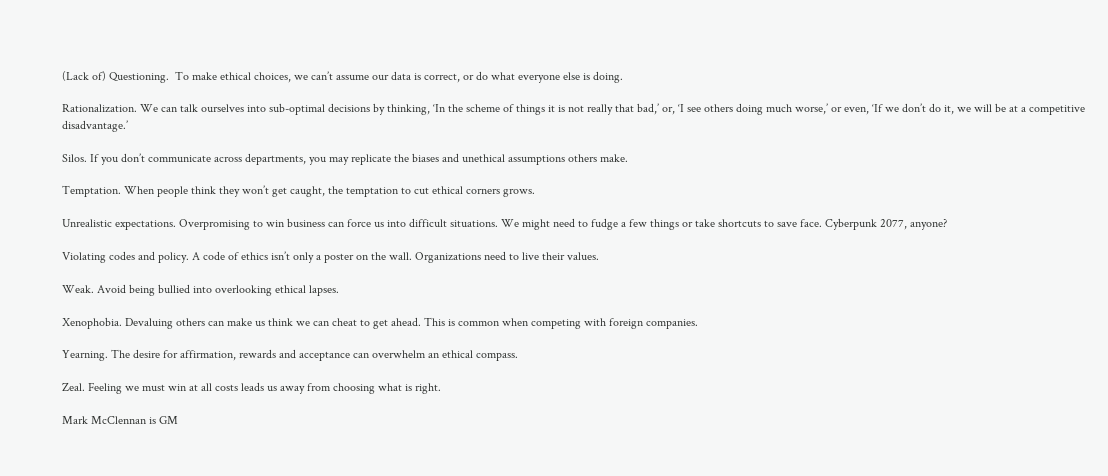(Lack of) Questioning.  To make ethical choices, we can’t assume our data is correct, or do what everyone else is doing.

Rationalization. We can talk ourselves into sub-optimal decisions by thinking, ‘In the scheme of things it is not really that bad,’ or, ‘I see others doing much worse,’ or even, ‘If we don’t do it, we will be at a competitive disadvantage.’

Silos. If you don’t communicate across departments, you may replicate the biases and unethical assumptions others make.

Temptation. When people think they won’t get caught, the temptation to cut ethical corners grows.

Unrealistic expectations. Overpromising to win business can force us into difficult situations. We might need to fudge a few things or take shortcuts to save face. Cyberpunk 2077, anyone?

Violating codes and policy. A code of ethics isn’t only a poster on the wall. Organizations need to live their values.

Weak. Avoid being bullied into overlooking ethical lapses.

Xenophobia. Devaluing others can make us think we can cheat to get ahead. This is common when competing with foreign companies.

Yearning. The desire for affirmation, rewards and acceptance can overwhelm an ethical compass.

Zeal. Feeling we must win at all costs leads us away from choosing what is right.

Mark McClennan is GM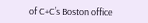of C+C’s Boston office